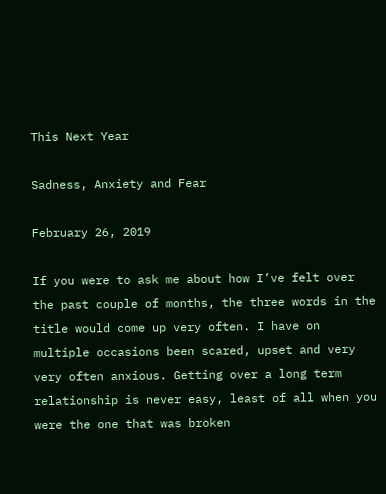This Next Year

Sadness, Anxiety and Fear

February 26, 2019

If you were to ask me about how I’ve felt over the past couple of months, the three words in the title would come up very often. I have on multiple occasions been scared, upset and very very often anxious. Getting over a long term relationship is never easy, least of all when you were the one that was broken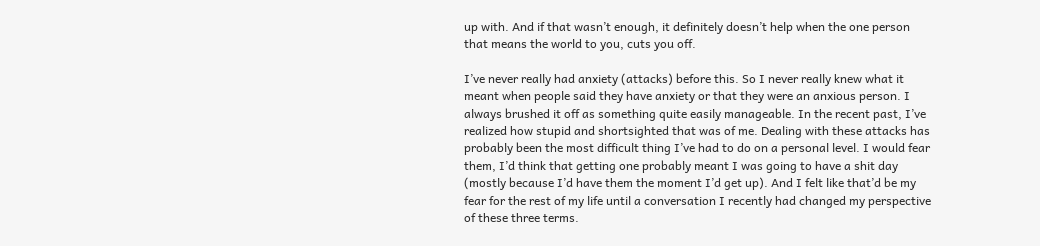up with. And if that wasn’t enough, it definitely doesn’t help when the one person that means the world to you, cuts you off.

I’ve never really had anxiety (attacks) before this. So I never really knew what it meant when people said they have anxiety or that they were an anxious person. I always brushed it off as something quite easily manageable. In the recent past, I’ve realized how stupid and shortsighted that was of me. Dealing with these attacks has probably been the most difficult thing I’ve had to do on a personal level. I would fear them, I’d think that getting one probably meant I was going to have a shit day (mostly because I’d have them the moment I’d get up). And I felt like that’d be my fear for the rest of my life until a conversation I recently had changed my perspective of these three terms.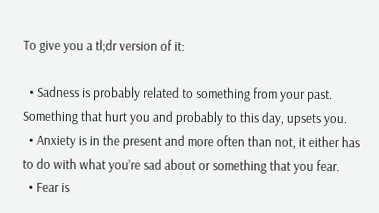To give you a tl;dr version of it:

  • Sadness is probably related to something from your past. Something that hurt you and probably to this day, upsets you.
  • Anxiety is in the present and more often than not, it either has to do with what you’re sad about or something that you fear.
  • Fear is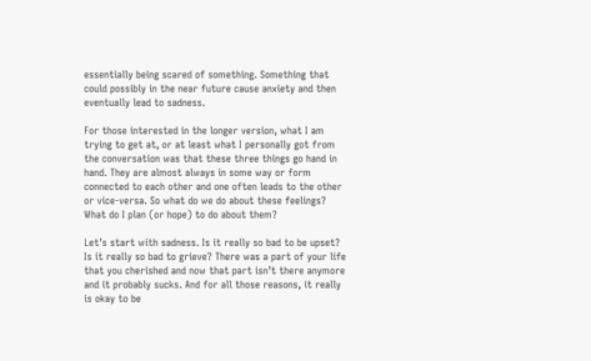essentially being scared of something. Something that could possibly in the near future cause anxiety and then eventually lead to sadness.

For those interested in the longer version, what I am trying to get at, or at least what I personally got from the conversation was that these three things go hand in hand. They are almost always in some way or form connected to each other and one often leads to the other or vice-versa. So what do we do about these feelings? What do I plan (or hope) to do about them?

Let’s start with sadness. Is it really so bad to be upset? Is it really so bad to grieve? There was a part of your life that you cherished and now that part isn’t there anymore and it probably sucks. And for all those reasons, it really is okay to be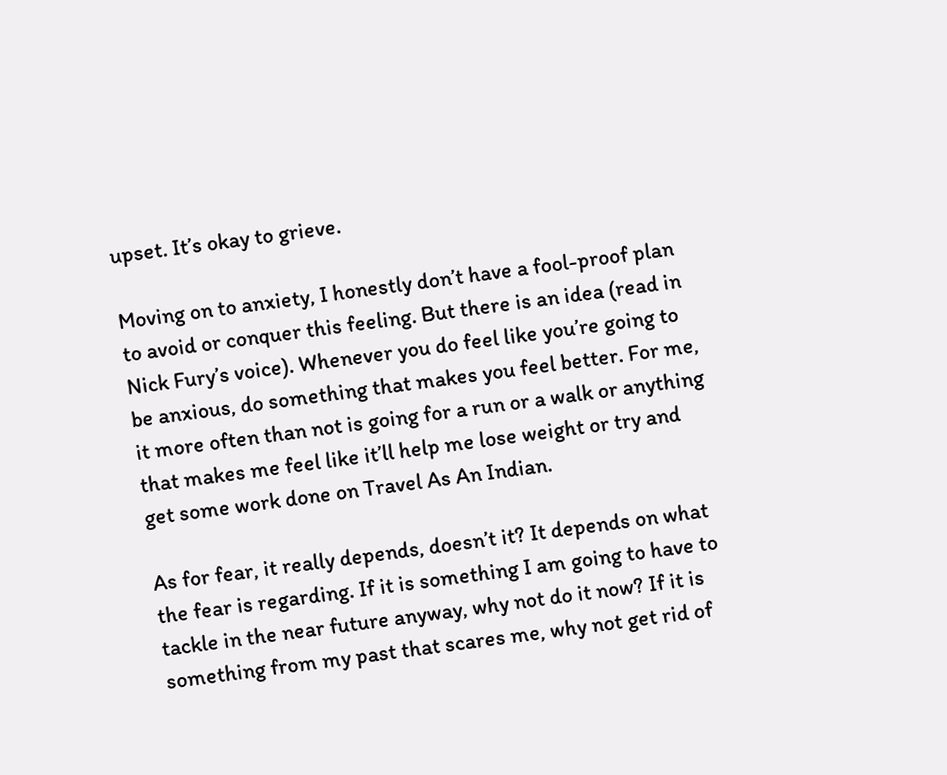upset. It’s okay to grieve.

Moving on to anxiety, I honestly don’t have a fool-proof plan to avoid or conquer this feeling. But there is an idea (read in Nick Fury’s voice). Whenever you do feel like you’re going to be anxious, do something that makes you feel better. For me, it more often than not is going for a run or a walk or anything that makes me feel like it’ll help me lose weight or try and get some work done on Travel As An Indian.

As for fear, it really depends, doesn’t it? It depends on what the fear is regarding. If it is something I am going to have to tackle in the near future anyway, why not do it now? If it is something from my past that scares me, why not get rid of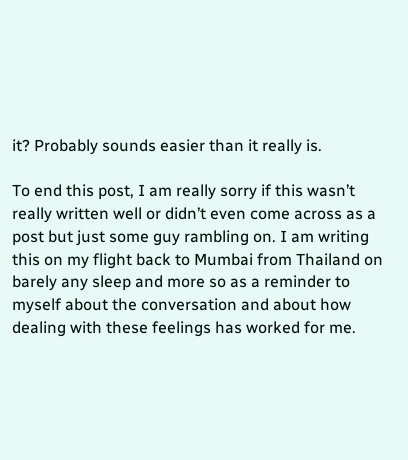it? Probably sounds easier than it really is.

To end this post, I am really sorry if this wasn’t really written well or didn’t even come across as a post but just some guy rambling on. I am writing this on my flight back to Mumbai from Thailand on barely any sleep and more so as a reminder to myself about the conversation and about how dealing with these feelings has worked for me.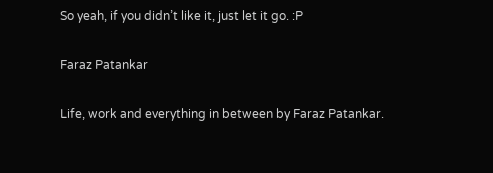So yeah, if you didn’t like it, just let it go. :P

Faraz Patankar

Life, work and everything in between by Faraz Patankar.